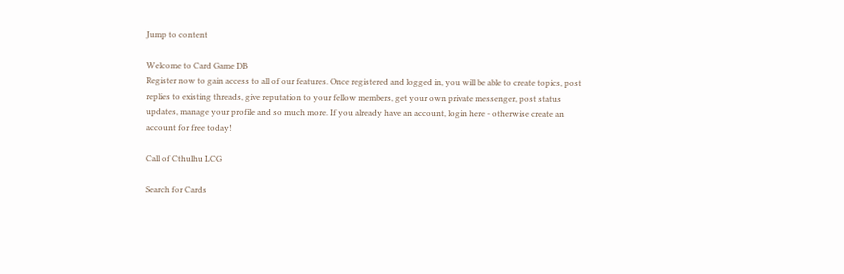Jump to content

Welcome to Card Game DB
Register now to gain access to all of our features. Once registered and logged in, you will be able to create topics, post replies to existing threads, give reputation to your fellow members, get your own private messenger, post status updates, manage your profile and so much more. If you already have an account, login here - otherwise create an account for free today!

Call of Cthulhu LCG

Search for Cards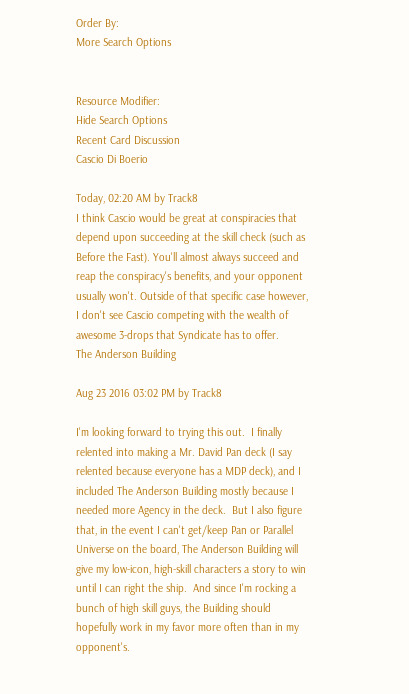Order By:
More Search Options


Resource Modifier:
Hide Search Options
Recent Card Discussion
Cascio Di Boerio

Today, 02:20 AM by Track8
I think Cascio would be great at conspiracies that depend upon succeeding at the skill check (such as Before the Fast). You'll almost always succeed and reap the conspiracy's benefits, and your opponent usually won't. Outside of that specific case however, I don't see Cascio competing with the wealth of awesome 3-drops that Syndicate has to offer.
The Anderson Building

Aug 23 2016 03:02 PM by Track8

I'm looking forward to trying this out.  I finally relented into making a Mr. David Pan deck (I say relented because everyone has a MDP deck), and I included The Anderson Building mostly because I needed more Agency in the deck.  But I also figure that, in the event I can't get/keep Pan or Parallel Universe on the board, The Anderson Building will give my low-icon, high-skill characters a story to win until I can right the ship.  And since I'm rocking a bunch of high skill guys, the Building should hopefully work in my favor more often than in my opponent's.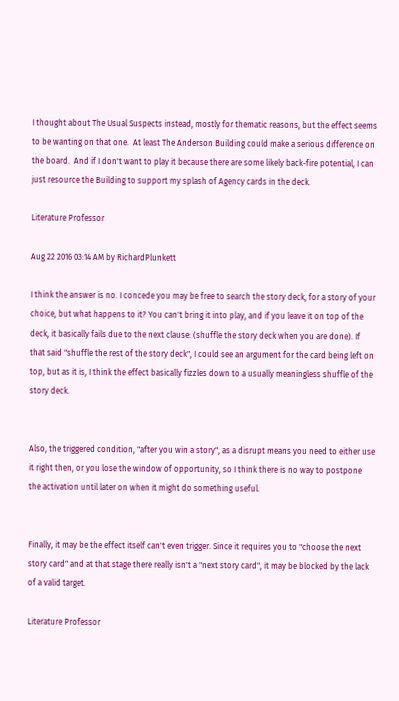I thought about The Usual Suspects instead, mostly for thematic reasons, but the effect seems to be wanting on that one.  At least The Anderson Building could make a serious difference on the board.  And if I don't want to play it because there are some likely back-fire potential, I can just resource the Building to support my splash of Agency cards in the deck.

Literature Professor

Aug 22 2016 03:14 AM by RichardPlunkett

I think the answer is no. I concede you may be free to search the story deck, for a story of your choice, but what happens to it? You can't bring it into play, and if you leave it on top of the deck, it basically fails due to the next clause: (shuffle the story deck when you are done). If that said "shuffle the rest of the story deck", I could see an argument for the card being left on top, but as it is, I think the effect basically fizzles down to a usually meaningless shuffle of the story deck.


Also, the triggered condition, "after you win a story", as a disrupt means you need to either use it right then, or you lose the window of opportunity, so I think there is no way to postpone the activation until later on when it might do something useful.


Finally, it may be the effect itself can't even trigger. Since it requires you to "choose the next story card" and at that stage there really isn't a "next story card", it may be blocked by the lack of a valid target.

Literature Professor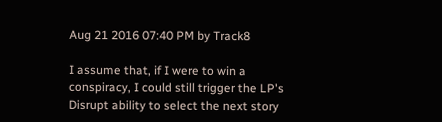Aug 21 2016 07:40 PM by Track8

I assume that, if I were to win a conspiracy, I could still trigger the LP's Disrupt ability to select the next story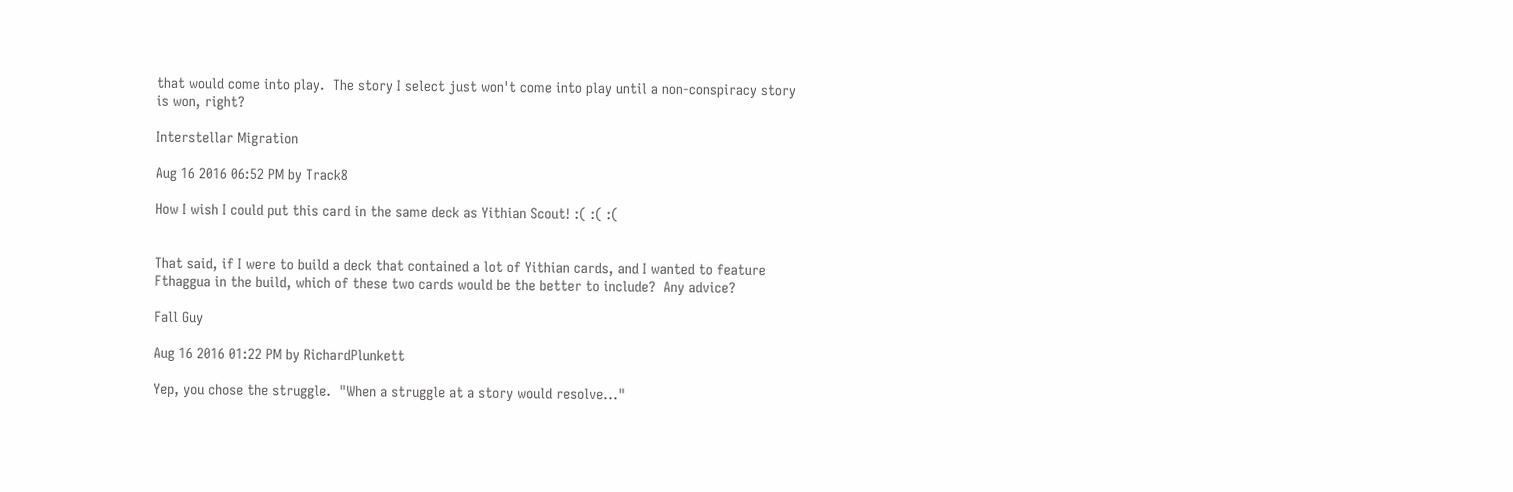that would come into play.  The story I select just won't come into play until a non-conspiracy story is won, right?

Interstellar Migration

Aug 16 2016 06:52 PM by Track8

How I wish I could put this card in the same deck as Yithian Scout! :( :( :(


That said, if I were to build a deck that contained a lot of Yithian cards, and I wanted to feature Fthaggua in the build, which of these two cards would be the better to include?  Any advice?

Fall Guy

Aug 16 2016 01:22 PM by RichardPlunkett

Yep, you chose the struggle.  "When a struggle at a story would resolve..."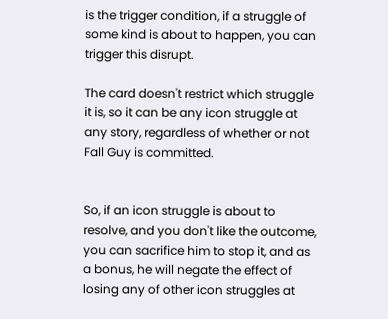is the trigger condition, if a struggle of some kind is about to happen, you can trigger this disrupt.

The card doesn't restrict which struggle it is, so it can be any icon struggle at any story, regardless of whether or not Fall Guy is committed.


So, if an icon struggle is about to resolve, and you don't like the outcome, you can sacrifice him to stop it, and as a bonus, he will negate the effect of losing any of other icon struggles at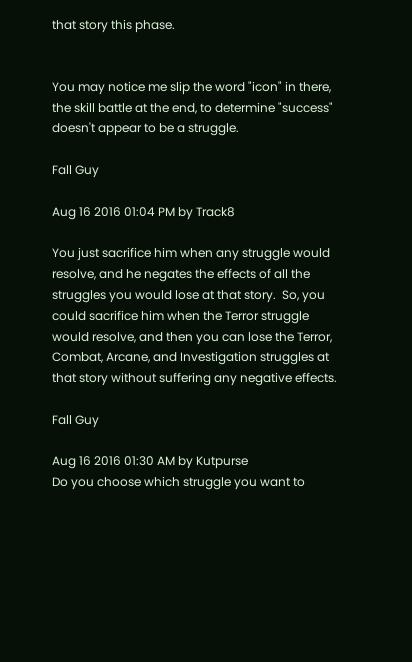that story this phase.


You may notice me slip the word "icon" in there, the skill battle at the end, to determine "success" doesn't appear to be a struggle.

Fall Guy

Aug 16 2016 01:04 PM by Track8

You just sacrifice him when any struggle would resolve, and he negates the effects of all the struggles you would lose at that story.  So, you could sacrifice him when the Terror struggle would resolve, and then you can lose the Terror, Combat, Arcane, and Investigation struggles at that story without suffering any negative effects.

Fall Guy

Aug 16 2016 01:30 AM by Kutpurse
Do you choose which struggle you want to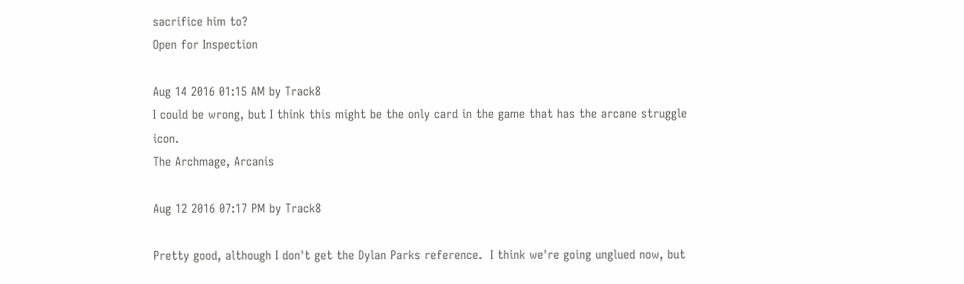sacrifice him to?
Open for Inspection

Aug 14 2016 01:15 AM by Track8
I could be wrong, but I think this might be the only card in the game that has the arcane struggle icon.
The Archmage, Arcanis

Aug 12 2016 07:17 PM by Track8

Pretty good, although I don't get the Dylan Parks reference.  I think we're going unglued now, but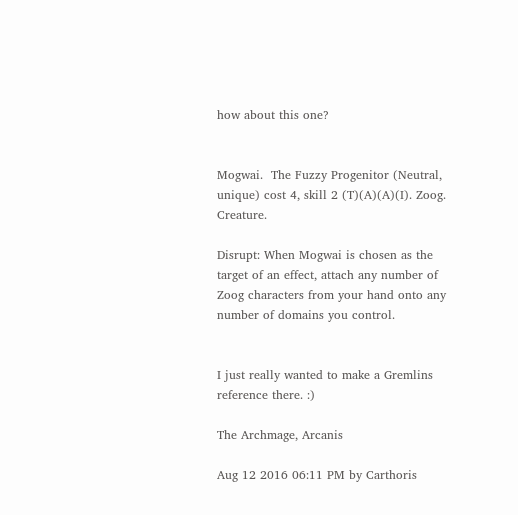how about this one?


Mogwai.  The Fuzzy Progenitor (Neutral, unique) cost 4, skill 2 (T)(A)(A)(I). Zoog.  Creature.

Disrupt: When Mogwai is chosen as the target of an effect, attach any number of Zoog characters from your hand onto any number of domains you control.


I just really wanted to make a Gremlins reference there. :)

The Archmage, Arcanis

Aug 12 2016 06:11 PM by Carthoris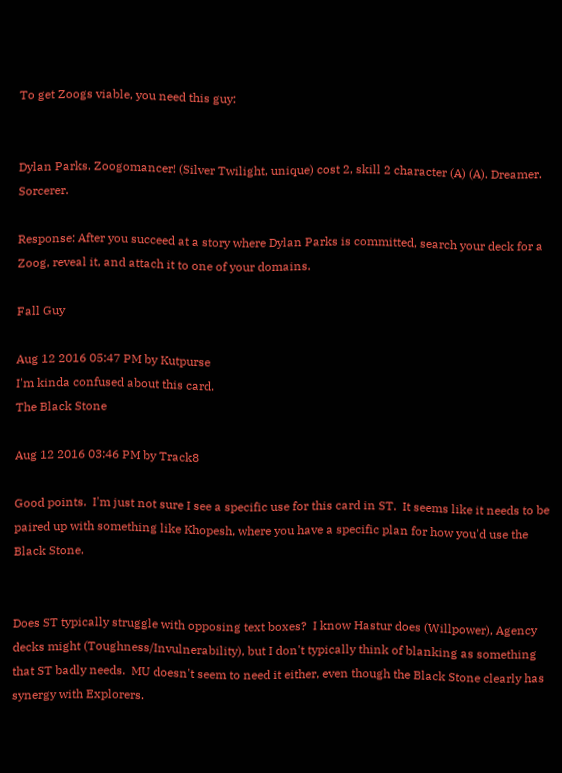To get Zoogs viable, you need this guy:


Dylan Parks. Zoogomancer! (Silver Twilight, unique) cost 2, skill 2 character (A) (A). Dreamer. Sorcerer.

Response: After you succeed at a story where Dylan Parks is committed, search your deck for a Zoog, reveal it, and attach it to one of your domains.

Fall Guy

Aug 12 2016 05:47 PM by Kutpurse
I'm kinda confused about this card.
The Black Stone

Aug 12 2016 03:46 PM by Track8

Good points.  I'm just not sure I see a specific use for this card in ST.  It seems like it needs to be paired up with something like Khopesh, where you have a specific plan for how you'd use the Black Stone.


Does ST typically struggle with opposing text boxes?  I know Hastur does (Willpower), Agency decks might (Toughness/Invulnerability), but I don't typically think of blanking as something that ST badly needs.  MU doesn't seem to need it either, even though the Black Stone clearly has synergy with Explorers.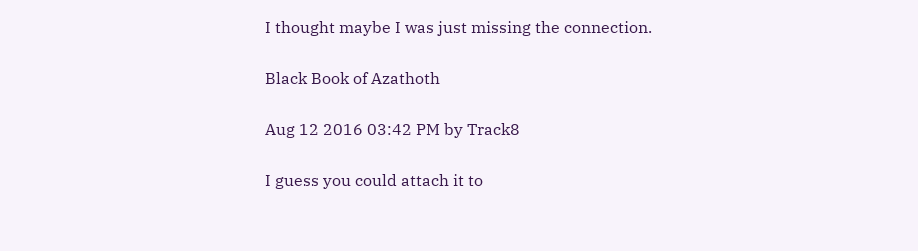I thought maybe I was just missing the connection.

Black Book of Azathoth

Aug 12 2016 03:42 PM by Track8

I guess you could attach it to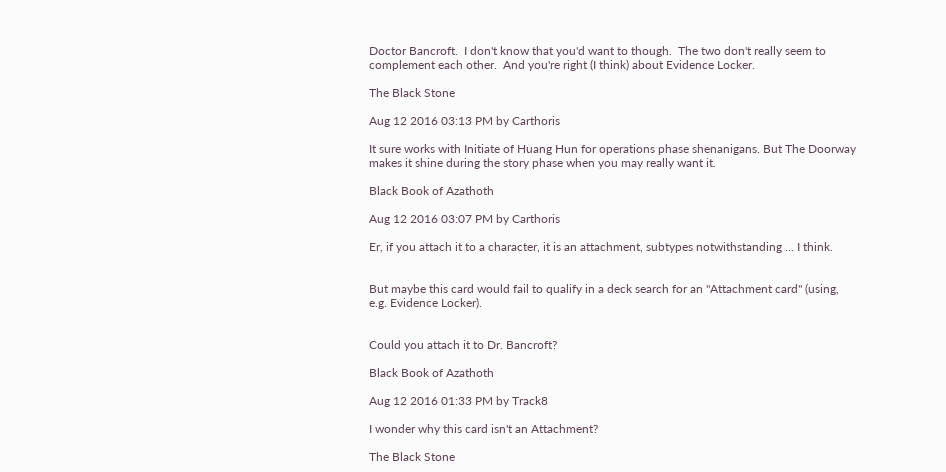Doctor Bancroft.  I don't know that you'd want to though.  The two don't really seem to complement each other.  And you're right (I think) about Evidence Locker.

The Black Stone

Aug 12 2016 03:13 PM by Carthoris

It sure works with Initiate of Huang Hun for operations phase shenanigans. But The Doorway makes it shine during the story phase when you may really want it.

Black Book of Azathoth

Aug 12 2016 03:07 PM by Carthoris

Er, if you attach it to a character, it is an attachment, subtypes notwithstanding ... I think.


But maybe this card would fail to qualify in a deck search for an "Attachment card" (using, e.g. Evidence Locker).


Could you attach it to Dr. Bancroft?

Black Book of Azathoth

Aug 12 2016 01:33 PM by Track8

I wonder why this card isn't an Attachment?

The Black Stone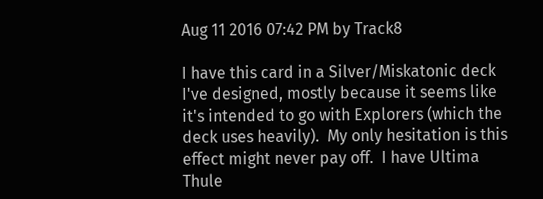Aug 11 2016 07:42 PM by Track8

I have this card in a Silver/Miskatonic deck I've designed, mostly because it seems like it's intended to go with Explorers (which the deck uses heavily).  My only hesitation is this effect might never pay off.  I have Ultima Thule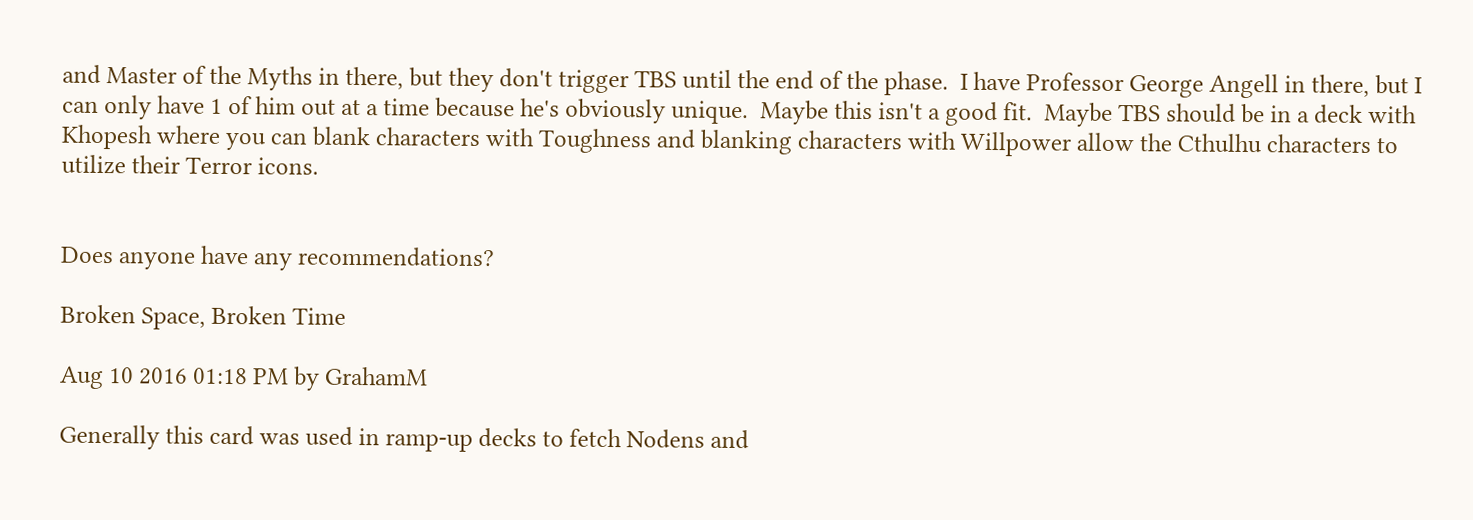and Master of the Myths in there, but they don't trigger TBS until the end of the phase.  I have Professor George Angell in there, but I can only have 1 of him out at a time because he's obviously unique.  Maybe this isn't a good fit.  Maybe TBS should be in a deck with Khopesh where you can blank characters with Toughness and blanking characters with Willpower allow the Cthulhu characters to utilize their Terror icons.


Does anyone have any recommendations?

Broken Space, Broken Time

Aug 10 2016 01:18 PM by GrahamM

Generally this card was used in ramp-up decks to fetch Nodens and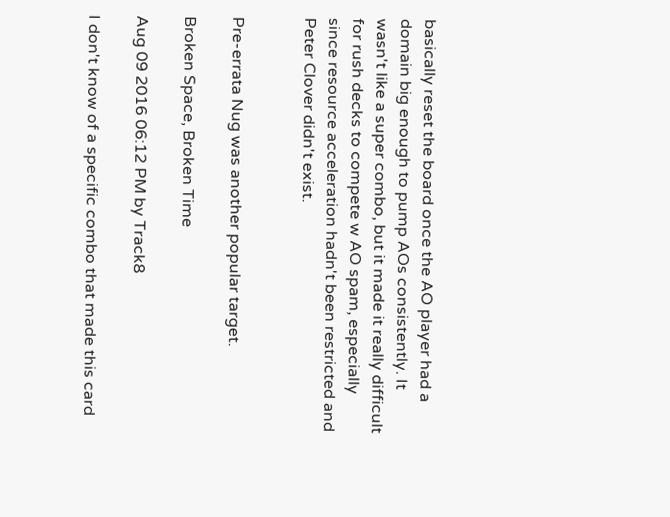basically reset the board once the AO player had a domain big enough to pump AOs consistently. It wasn't like a super combo, but it made it really difficult for rush decks to compete w AO spam, especially since resource acceleration hadn't been restricted and Peter Clover didn't exist.


Pre-errata Nug was another popular target.

Broken Space, Broken Time

Aug 09 2016 06:12 PM by Track8

I don't know of a specific combo that made this card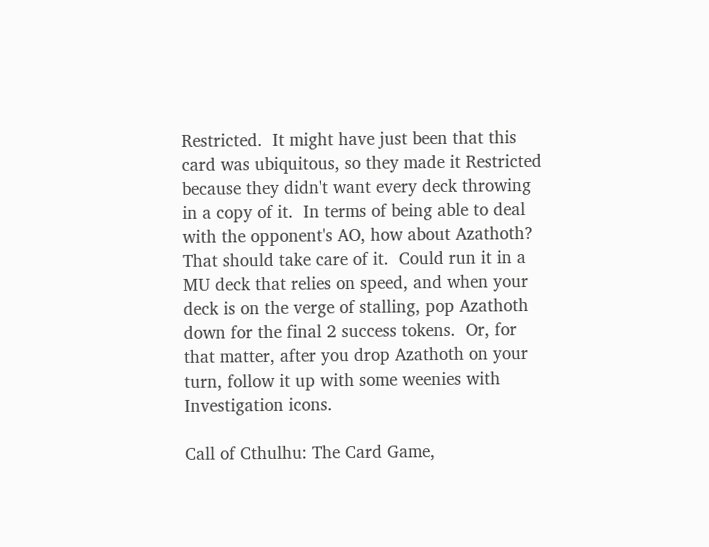Restricted.  It might have just been that this card was ubiquitous, so they made it Restricted because they didn't want every deck throwing in a copy of it.  In terms of being able to deal with the opponent's AO, how about Azathoth?  That should take care of it.  Could run it in a MU deck that relies on speed, and when your deck is on the verge of stalling, pop Azathoth down for the final 2 success tokens.  Or, for that matter, after you drop Azathoth on your turn, follow it up with some weenies with Investigation icons.

Call of Cthulhu: The Card Game,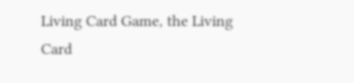Living Card Game, the Living Card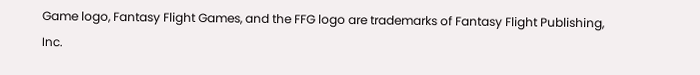Game logo, Fantasy Flight Games, and the FFG logo are trademarks of Fantasy Flight Publishing, Inc.